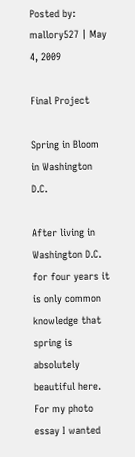Posted by: mallory527 | May 4, 2009

Final Project

Spring in Bloom in Washington D.C.

After living in Washington D.C. for four years it is only common knowledge that spring is absolutely beautiful here.  For my photo essay I wanted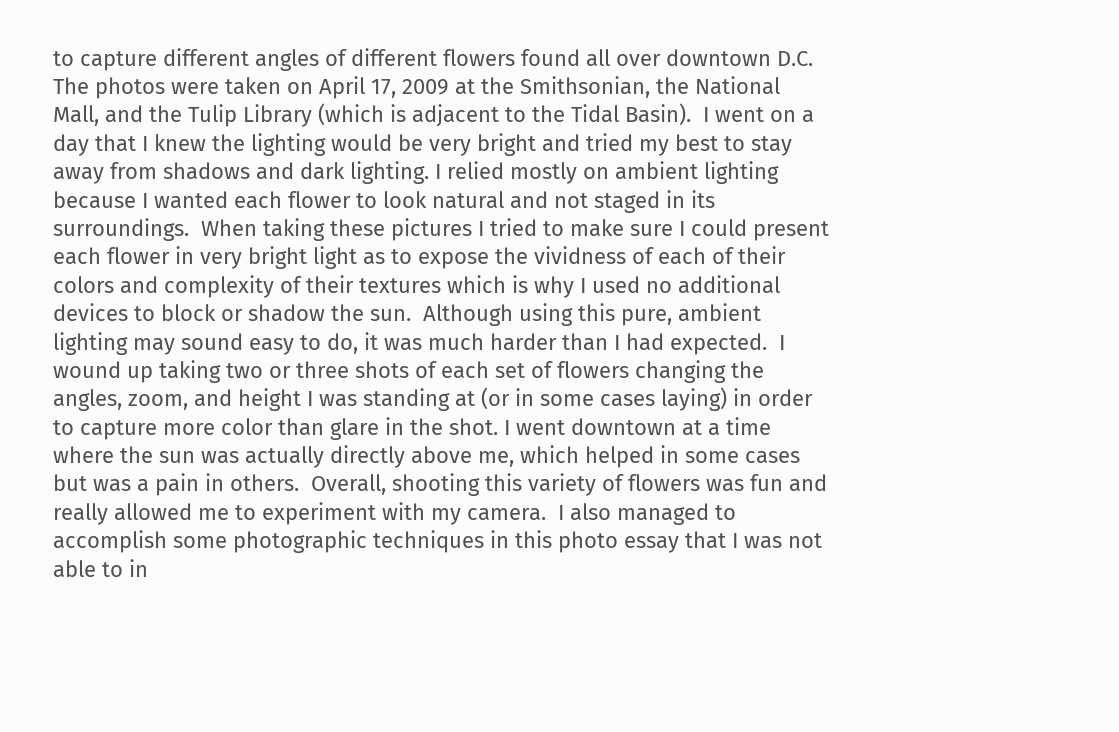to capture different angles of different flowers found all over downtown D.C.  The photos were taken on April 17, 2009 at the Smithsonian, the National Mall, and the Tulip Library (which is adjacent to the Tidal Basin).  I went on a day that I knew the lighting would be very bright and tried my best to stay away from shadows and dark lighting. I relied mostly on ambient lighting because I wanted each flower to look natural and not staged in its surroundings.  When taking these pictures I tried to make sure I could present each flower in very bright light as to expose the vividness of each of their colors and complexity of their textures which is why I used no additional devices to block or shadow the sun.  Although using this pure, ambient lighting may sound easy to do, it was much harder than I had expected.  I wound up taking two or three shots of each set of flowers changing the angles, zoom, and height I was standing at (or in some cases laying) in order to capture more color than glare in the shot. I went downtown at a time where the sun was actually directly above me, which helped in some cases but was a pain in others.  Overall, shooting this variety of flowers was fun and really allowed me to experiment with my camera.  I also managed to accomplish some photographic techniques in this photo essay that I was not able to in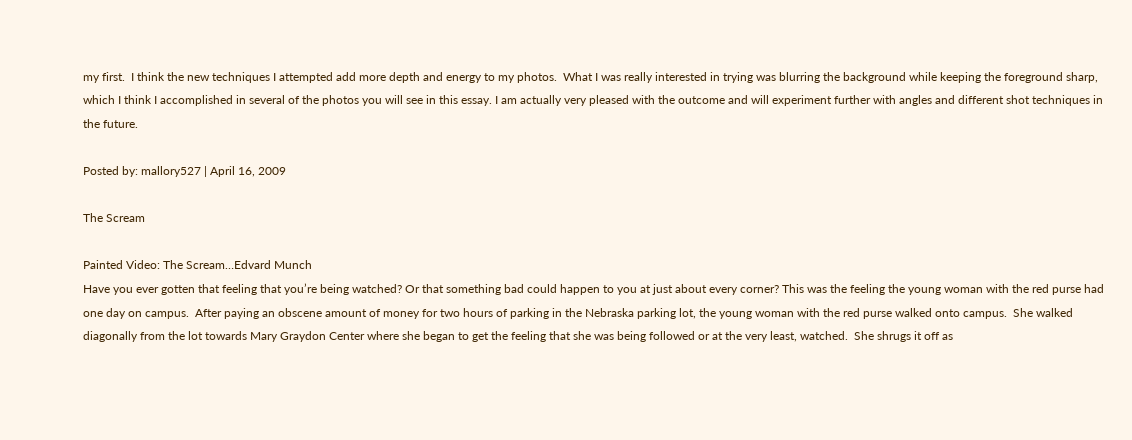my first.  I think the new techniques I attempted add more depth and energy to my photos.  What I was really interested in trying was blurring the background while keeping the foreground sharp, which I think I accomplished in several of the photos you will see in this essay. I am actually very pleased with the outcome and will experiment further with angles and different shot techniques in the future.

Posted by: mallory527 | April 16, 2009

The Scream

Painted Video: The Scream…Edvard Munch
Have you ever gotten that feeling that you’re being watched? Or that something bad could happen to you at just about every corner? This was the feeling the young woman with the red purse had one day on campus.  After paying an obscene amount of money for two hours of parking in the Nebraska parking lot, the young woman with the red purse walked onto campus.  She walked diagonally from the lot towards Mary Graydon Center where she began to get the feeling that she was being followed or at the very least, watched.  She shrugs it off as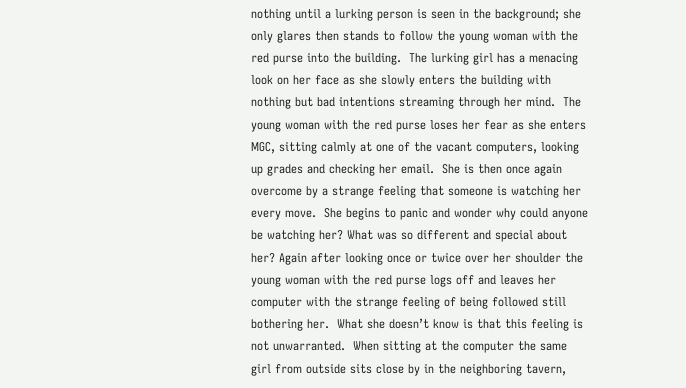nothing until a lurking person is seen in the background; she only glares then stands to follow the young woman with the red purse into the building.  The lurking girl has a menacing look on her face as she slowly enters the building with nothing but bad intentions streaming through her mind.  The young woman with the red purse loses her fear as she enters MGC, sitting calmly at one of the vacant computers, looking up grades and checking her email.  She is then once again overcome by a strange feeling that someone is watching her every move.  She begins to panic and wonder why could anyone be watching her? What was so different and special about her? Again after looking once or twice over her shoulder the young woman with the red purse logs off and leaves her computer with the strange feeling of being followed still bothering her.  What she doesn’t know is that this feeling is not unwarranted.  When sitting at the computer the same girl from outside sits close by in the neighboring tavern,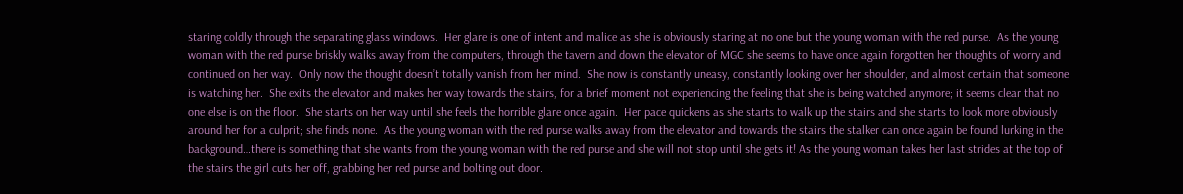staring coldly through the separating glass windows.  Her glare is one of intent and malice as she is obviously staring at no one but the young woman with the red purse.  As the young woman with the red purse briskly walks away from the computers, through the tavern and down the elevator of MGC she seems to have once again forgotten her thoughts of worry and continued on her way.  Only now the thought doesn’t totally vanish from her mind.  She now is constantly uneasy, constantly looking over her shoulder, and almost certain that someone is watching her.  She exits the elevator and makes her way towards the stairs, for a brief moment not experiencing the feeling that she is being watched anymore; it seems clear that no one else is on the floor.  She starts on her way until she feels the horrible glare once again.  Her pace quickens as she starts to walk up the stairs and she starts to look more obviously around her for a culprit; she finds none.  As the young woman with the red purse walks away from the elevator and towards the stairs the stalker can once again be found lurking in the background…there is something that she wants from the young woman with the red purse and she will not stop until she gets it! As the young woman takes her last strides at the top of the stairs the girl cuts her off, grabbing her red purse and bolting out door.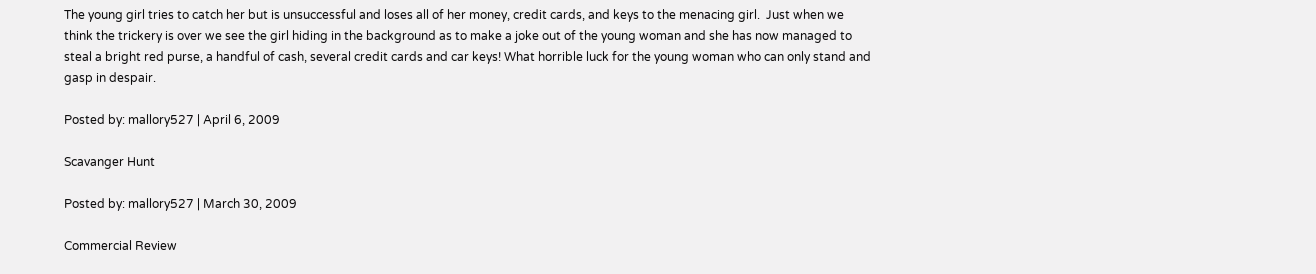The young girl tries to catch her but is unsuccessful and loses all of her money, credit cards, and keys to the menacing girl.  Just when we think the trickery is over we see the girl hiding in the background as to make a joke out of the young woman and she has now managed to steal a bright red purse, a handful of cash, several credit cards and car keys! What horrible luck for the young woman who can only stand and gasp in despair.

Posted by: mallory527 | April 6, 2009

Scavanger Hunt

Posted by: mallory527 | March 30, 2009

Commercial Review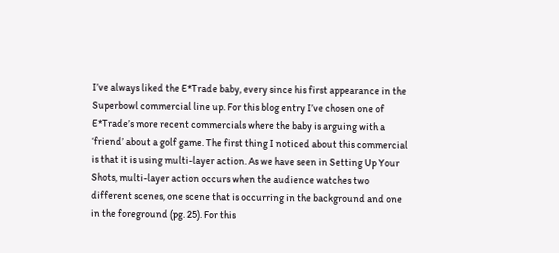I’ve always liked the E*Trade baby, every since his first appearance in the Superbowl commercial line up. For this blog entry I’ve chosen one of E*Trade’s more recent commercials where the baby is arguing with a ‘friend’ about a golf game. The first thing I noticed about this commercial is that it is using multi-layer action. As we have seen in Setting Up Your Shots, multi-layer action occurs when the audience watches two different scenes, one scene that is occurring in the background and one in the foreground (pg. 25). For this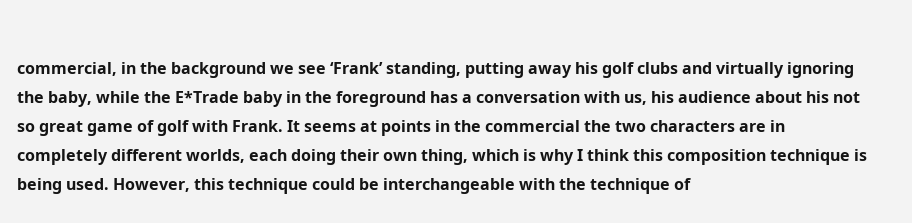commercial, in the background we see ‘Frank’ standing, putting away his golf clubs and virtually ignoring the baby, while the E*Trade baby in the foreground has a conversation with us, his audience about his not so great game of golf with Frank. It seems at points in the commercial the two characters are in completely different worlds, each doing their own thing, which is why I think this composition technique is being used. However, this technique could be interchangeable with the technique of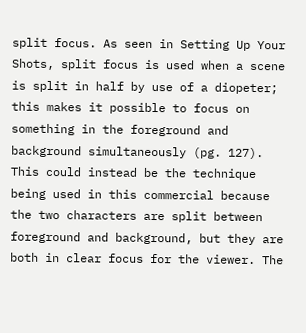split focus. As seen in Setting Up Your Shots, split focus is used when a scene is split in half by use of a diopeter; this makes it possible to focus on something in the foreground and background simultaneously (pg. 127). This could instead be the technique being used in this commercial because the two characters are split between foreground and background, but they are both in clear focus for the viewer. The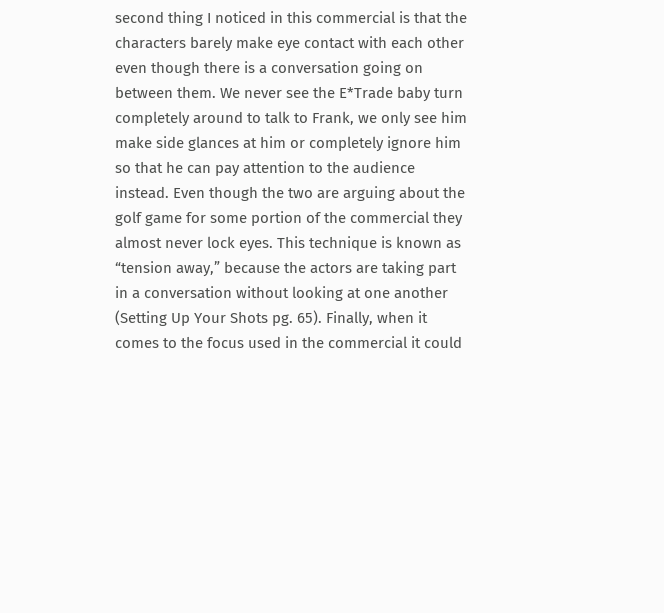second thing I noticed in this commercial is that the characters barely make eye contact with each other even though there is a conversation going on between them. We never see the E*Trade baby turn completely around to talk to Frank, we only see him make side glances at him or completely ignore him so that he can pay attention to the audience instead. Even though the two are arguing about the golf game for some portion of the commercial they almost never lock eyes. This technique is known as “tension away,” because the actors are taking part in a conversation without looking at one another (Setting Up Your Shots pg. 65). Finally, when it comes to the focus used in the commercial it could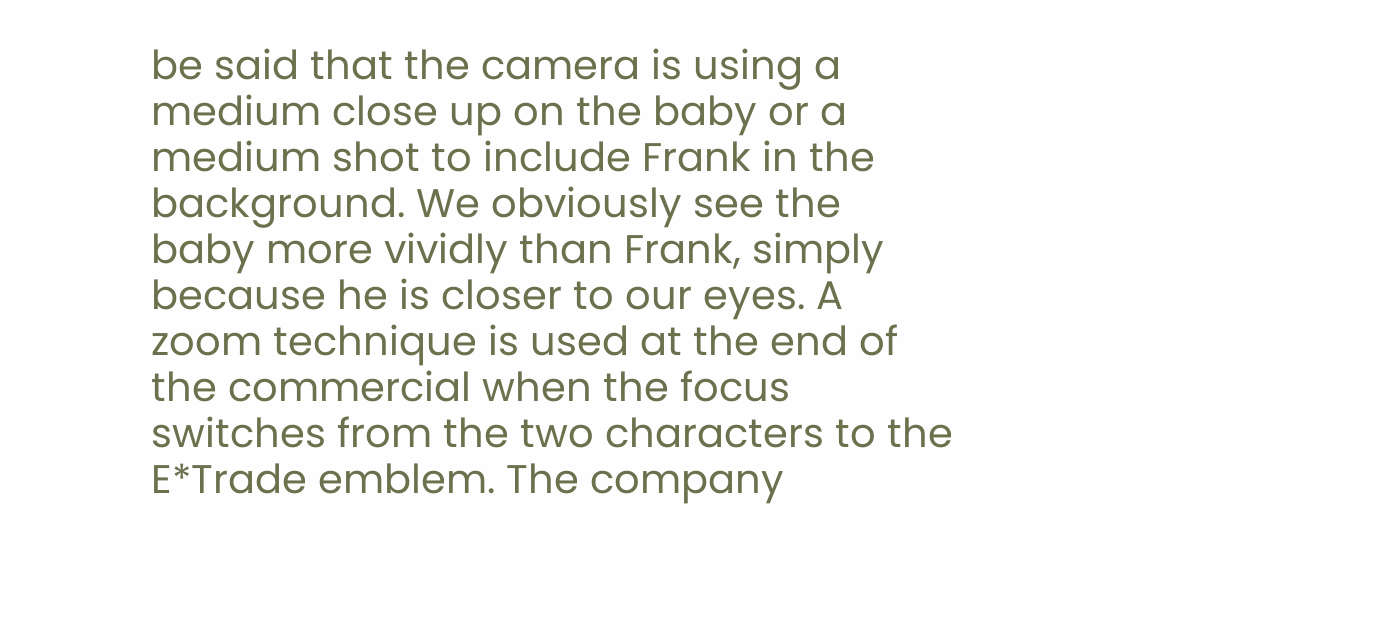be said that the camera is using a medium close up on the baby or a medium shot to include Frank in the background. We obviously see the baby more vividly than Frank, simply because he is closer to our eyes. A zoom technique is used at the end of the commercial when the focus switches from the two characters to the E*Trade emblem. The company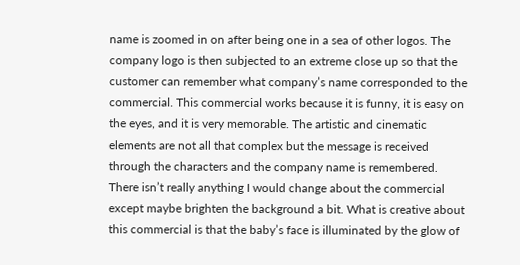name is zoomed in on after being one in a sea of other logos. The company logo is then subjected to an extreme close up so that the customer can remember what company’s name corresponded to the commercial. This commercial works because it is funny, it is easy on the eyes, and it is very memorable. The artistic and cinematic elements are not all that complex but the message is received through the characters and the company name is remembered. There isn’t really anything I would change about the commercial except maybe brighten the background a bit. What is creative about this commercial is that the baby’s face is illuminated by the glow of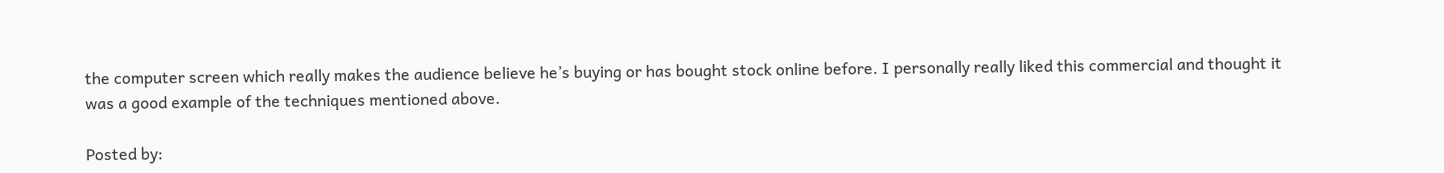the computer screen which really makes the audience believe he’s buying or has bought stock online before. I personally really liked this commercial and thought it was a good example of the techniques mentioned above.

Posted by: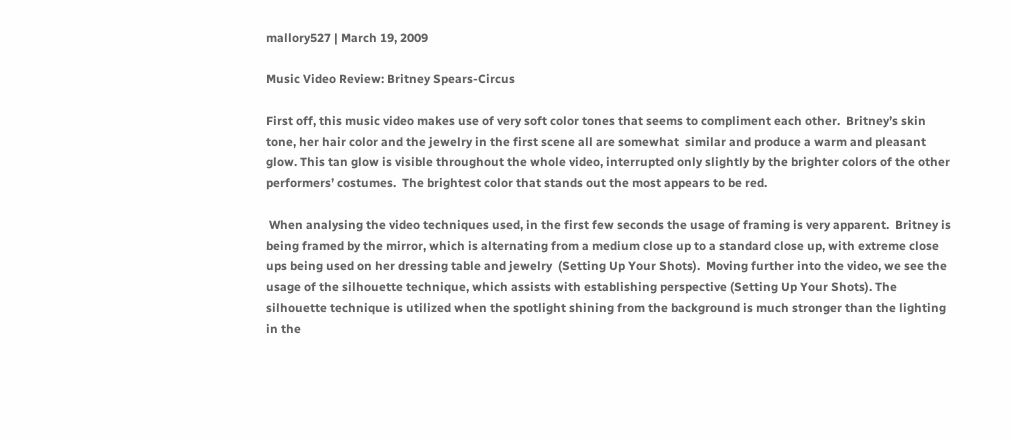mallory527 | March 19, 2009

Music Video Review: Britney Spears-Circus

First off, this music video makes use of very soft color tones that seems to compliment each other.  Britney’s skin tone, her hair color and the jewelry in the first scene all are somewhat  similar and produce a warm and pleasant glow. This tan glow is visible throughout the whole video, interrupted only slightly by the brighter colors of the other performers’ costumes.  The brightest color that stands out the most appears to be red.

 When analysing the video techniques used, in the first few seconds the usage of framing is very apparent.  Britney is being framed by the mirror, which is alternating from a medium close up to a standard close up, with extreme close ups being used on her dressing table and jewelry  (Setting Up Your Shots).  Moving further into the video, we see the usage of the silhouette technique, which assists with establishing perspective (Setting Up Your Shots). The silhouette technique is utilized when the spotlight shining from the background is much stronger than the lighting in the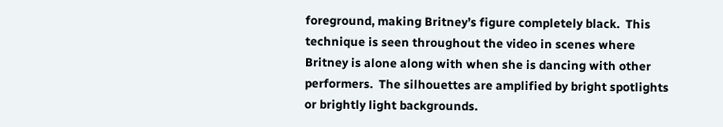foreground, making Britney’s figure completely black.  This technique is seen throughout the video in scenes where Britney is alone along with when she is dancing with other performers.  The silhouettes are amplified by bright spotlights or brightly light backgrounds.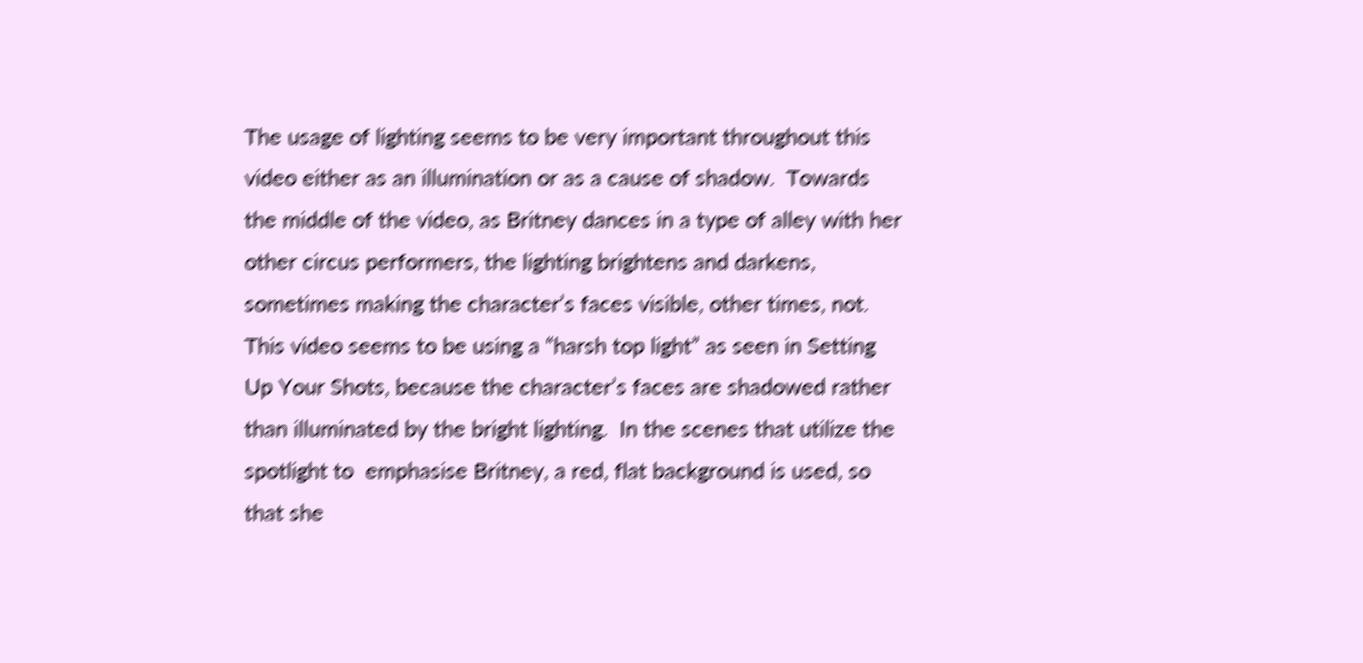The usage of lighting seems to be very important throughout this video either as an illumination or as a cause of shadow.  Towards the middle of the video, as Britney dances in a type of alley with her other circus performers, the lighting brightens and darkens, sometimes making the character’s faces visible, other times, not.  This video seems to be using a “harsh top light” as seen in Setting Up Your Shots, because the character’s faces are shadowed rather than illuminated by the bright lighting.  In the scenes that utilize the spotlight to  emphasise Britney, a red, flat background is used, so that she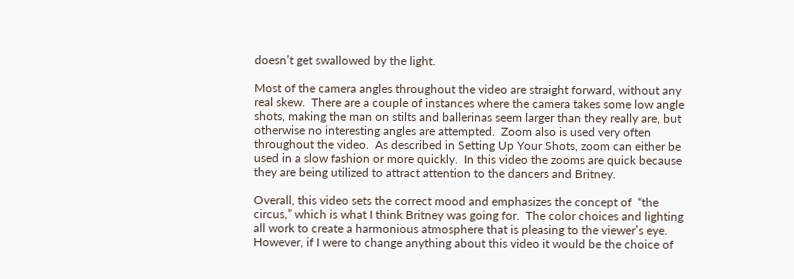doesn’t get swallowed by the light.

Most of the camera angles throughout the video are straight forward, without any real skew.  There are a couple of instances where the camera takes some low angle shots, making the man on stilts and ballerinas seem larger than they really are, but otherwise no interesting angles are attempted.  Zoom also is used very often throughout the video.  As described in Setting Up Your Shots, zoom can either be used in a slow fashion or more quickly.  In this video the zooms are quick because they are being utilized to attract attention to the dancers and Britney.

Overall, this video sets the correct mood and emphasizes the concept of  “the circus,” which is what I think Britney was going for.  The color choices and lighting all work to create a harmonious atmosphere that is pleasing to the viewer’s eye. However, if I were to change anything about this video it would be the choice of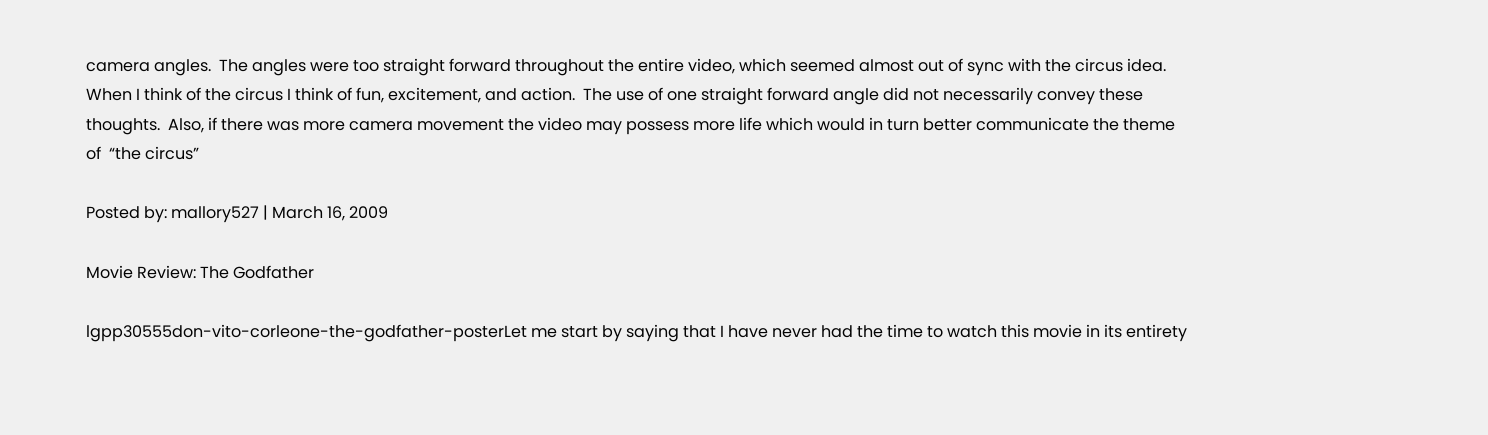camera angles.  The angles were too straight forward throughout the entire video, which seemed almost out of sync with the circus idea.  When I think of the circus I think of fun, excitement, and action.  The use of one straight forward angle did not necessarily convey these thoughts.  Also, if there was more camera movement the video may possess more life which would in turn better communicate the theme of  “the circus”

Posted by: mallory527 | March 16, 2009

Movie Review: The Godfather

lgpp30555don-vito-corleone-the-godfather-posterLet me start by saying that I have never had the time to watch this movie in its entirety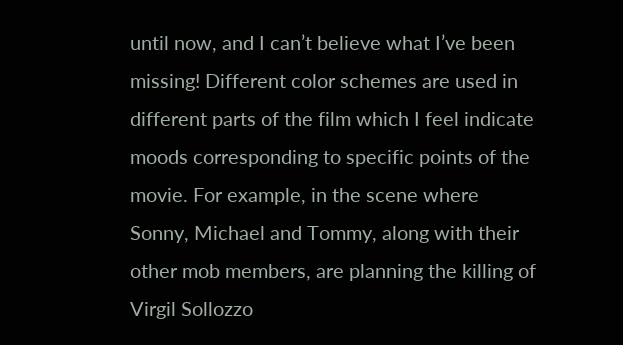until now, and I can’t believe what I’ve been missing! Different color schemes are used in different parts of the film which I feel indicate moods corresponding to specific points of the movie. For example, in the scene where Sonny, Michael and Tommy, along with their other mob members, are planning the killing of Virgil Sollozzo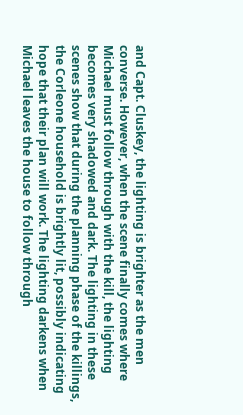and Capt. Cluskey, the lighting is brighter as the men converse. However, when the scene finally comes where Michael must follow through with the kill, the lighting becomes very shadowed and dark. The lighting in these scenes show that during the planning phase of the killings, the Corleone household is brightly lit, possibly indicating hope that their plan will work. The lighting darkens when Michael leaves the house to follow through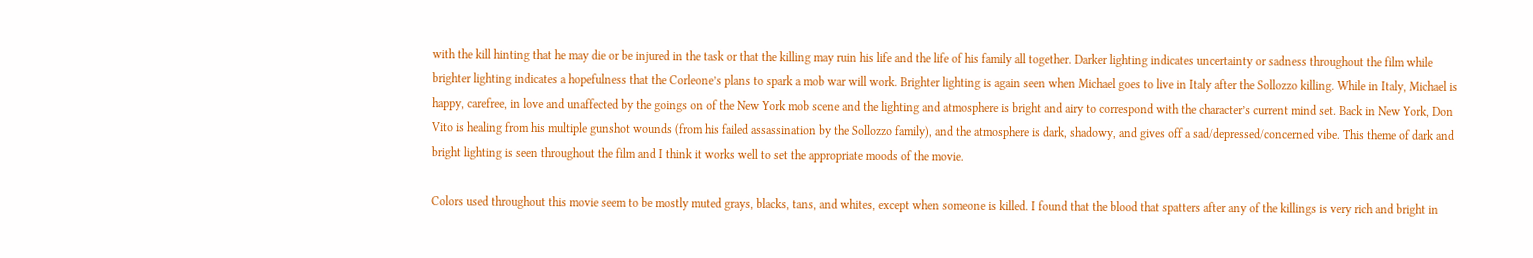with the kill hinting that he may die or be injured in the task or that the killing may ruin his life and the life of his family all together. Darker lighting indicates uncertainty or sadness throughout the film while brighter lighting indicates a hopefulness that the Corleone’s plans to spark a mob war will work. Brighter lighting is again seen when Michael goes to live in Italy after the Sollozzo killing. While in Italy, Michael is happy, carefree, in love and unaffected by the goings on of the New York mob scene and the lighting and atmosphere is bright and airy to correspond with the character’s current mind set. Back in New York, Don Vito is healing from his multiple gunshot wounds (from his failed assassination by the Sollozzo family), and the atmosphere is dark, shadowy, and gives off a sad/depressed/concerned vibe. This theme of dark and bright lighting is seen throughout the film and I think it works well to set the appropriate moods of the movie.

Colors used throughout this movie seem to be mostly muted grays, blacks, tans, and whites, except when someone is killed. I found that the blood that spatters after any of the killings is very rich and bright in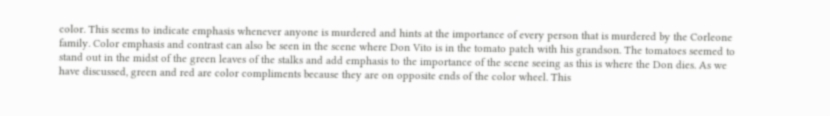color. This seems to indicate emphasis whenever anyone is murdered and hints at the importance of every person that is murdered by the Corleone family. Color emphasis and contrast can also be seen in the scene where Don Vito is in the tomato patch with his grandson. The tomatoes seemed to stand out in the midst of the green leaves of the stalks and add emphasis to the importance of the scene seeing as this is where the Don dies. As we have discussed, green and red are color compliments because they are on opposite ends of the color wheel. This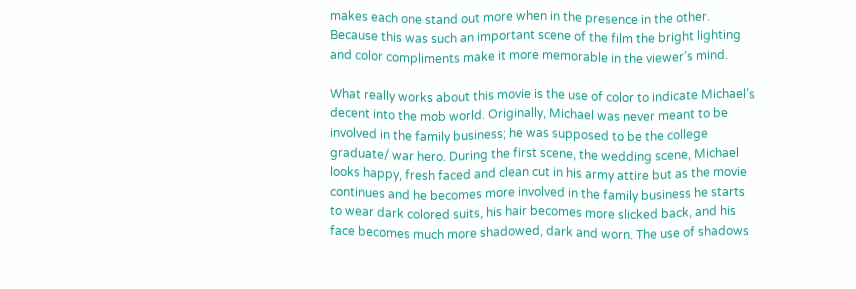makes each one stand out more when in the presence in the other. Because this was such an important scene of the film the bright lighting and color compliments make it more memorable in the viewer’s mind.

What really works about this movie is the use of color to indicate Michael’s decent into the mob world. Originally, Michael was never meant to be involved in the family business; he was supposed to be the college graduate/ war hero. During the first scene, the wedding scene, Michael looks happy, fresh faced and clean cut in his army attire but as the movie continues and he becomes more involved in the family business he starts to wear dark colored suits, his hair becomes more slicked back, and his face becomes much more shadowed, dark and worn. The use of shadows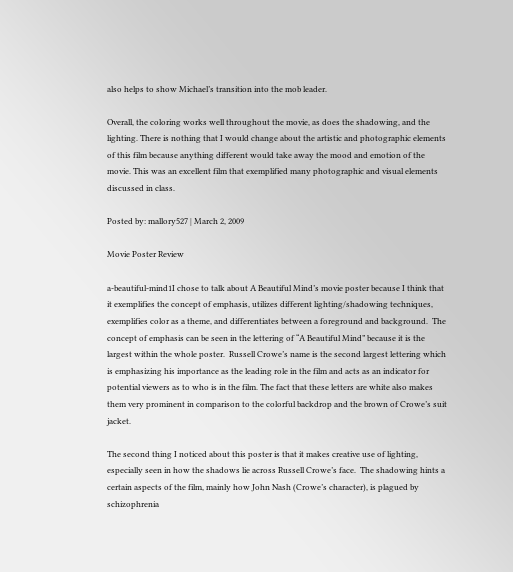also helps to show Michael’s transition into the mob leader.

Overall, the coloring works well throughout the movie, as does the shadowing, and the lighting. There is nothing that I would change about the artistic and photographic elements of this film because anything different would take away the mood and emotion of the movie. This was an excellent film that exemplified many photographic and visual elements discussed in class.

Posted by: mallory527 | March 2, 2009

Movie Poster Review

a-beautiful-mind1I chose to talk about A Beautiful Mind’s movie poster because I think that it exemplifies the concept of emphasis, utilizes different lighting/shadowing techniques, exemplifies color as a theme, and differentiates between a foreground and background.  The concept of emphasis can be seen in the lettering of “A Beautiful Mind” because it is the largest within the whole poster.  Russell Crowe’s name is the second largest lettering which is emphasizing his importance as the leading role in the film and acts as an indicator for potential viewers as to who is in the film. The fact that these letters are white also makes them very prominent in comparison to the colorful backdrop and the brown of Crowe’s suit jacket.

The second thing I noticed about this poster is that it makes creative use of lighting, especially seen in how the shadows lie across Russell Crowe’s face.  The shadowing hints a certain aspects of the film, mainly how John Nash (Crowe’s character), is plagued by schizophrenia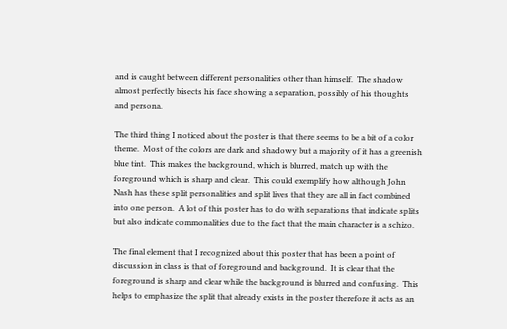and is caught between different personalities other than himself.  The shadow almost perfectly bisects his face showing a separation, possibly of his thoughts and persona.

The third thing I noticed about the poster is that there seems to be a bit of a color theme.  Most of the colors are dark and shadowy but a majority of it has a greenish blue tint.  This makes the background, which is blurred, match up with the foreground which is sharp and clear.  This could exemplify how although John Nash has these split personalities and split lives that they are all in fact combined into one person.  A lot of this poster has to do with separations that indicate splits but also indicate commonalities due to the fact that the main character is a schizo.

The final element that I recognized about this poster that has been a point of discussion in class is that of foreground and background.  It is clear that the foreground is sharp and clear while the background is blurred and confusing.  This helps to emphasize the split that already exists in the poster therefore it acts as an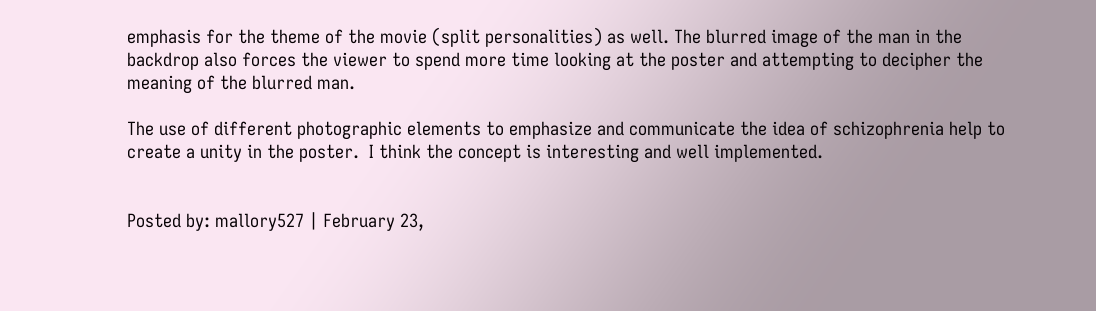emphasis for the theme of the movie (split personalities) as well. The blurred image of the man in the backdrop also forces the viewer to spend more time looking at the poster and attempting to decipher the meaning of the blurred man.

The use of different photographic elements to emphasize and communicate the idea of schizophrenia help to create a unity in the poster.  I think the concept is interesting and well implemented.


Posted by: mallory527 | February 23,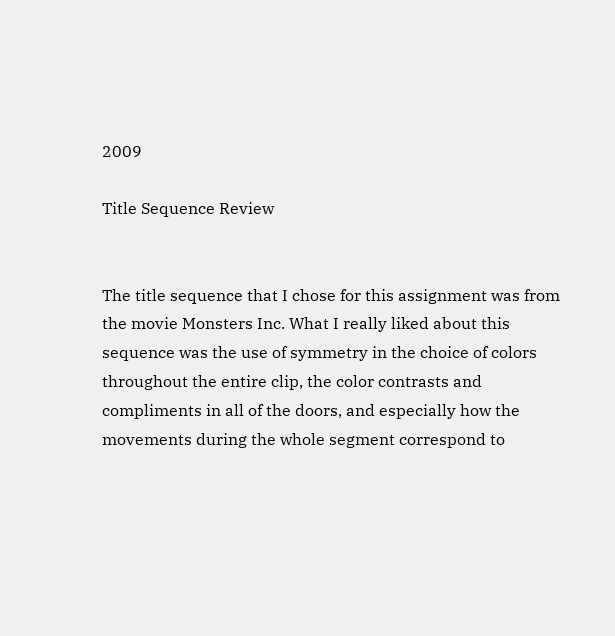2009

Title Sequence Review


The title sequence that I chose for this assignment was from the movie Monsters Inc. What I really liked about this sequence was the use of symmetry in the choice of colors throughout the entire clip, the color contrasts and compliments in all of the doors, and especially how the movements during the whole segment correspond to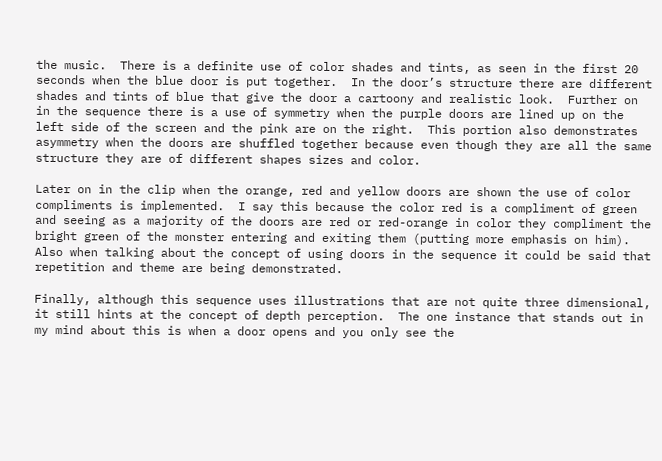the music.  There is a definite use of color shades and tints, as seen in the first 20 seconds when the blue door is put together.  In the door’s structure there are different shades and tints of blue that give the door a cartoony and realistic look.  Further on in the sequence there is a use of symmetry when the purple doors are lined up on the left side of the screen and the pink are on the right.  This portion also demonstrates asymmetry when the doors are shuffled together because even though they are all the same structure they are of different shapes sizes and color.

Later on in the clip when the orange, red and yellow doors are shown the use of color compliments is implemented.  I say this because the color red is a compliment of green and seeing as a majority of the doors are red or red-orange in color they compliment the bright green of the monster entering and exiting them (putting more emphasis on him).  Also when talking about the concept of using doors in the sequence it could be said that repetition and theme are being demonstrated.

Finally, although this sequence uses illustrations that are not quite three dimensional, it still hints at the concept of depth perception.  The one instance that stands out in my mind about this is when a door opens and you only see the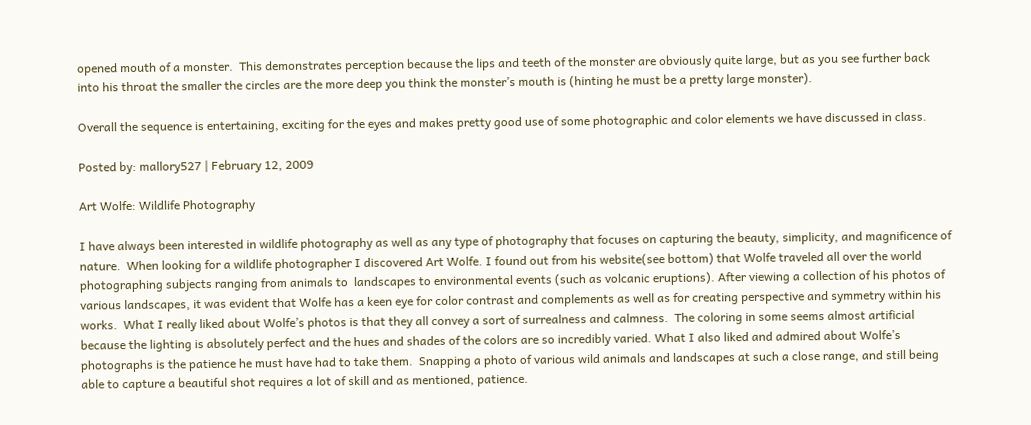opened mouth of a monster.  This demonstrates perception because the lips and teeth of the monster are obviously quite large, but as you see further back into his throat the smaller the circles are the more deep you think the monster’s mouth is (hinting he must be a pretty large monster).

Overall the sequence is entertaining, exciting for the eyes and makes pretty good use of some photographic and color elements we have discussed in class.

Posted by: mallory527 | February 12, 2009

Art Wolfe: Wildlife Photography

I have always been interested in wildlife photography as well as any type of photography that focuses on capturing the beauty, simplicity, and magnificence of nature.  When looking for a wildlife photographer I discovered Art Wolfe. I found out from his website(see bottom) that Wolfe traveled all over the world photographing subjects ranging from animals to  landscapes to environmental events (such as volcanic eruptions). After viewing a collection of his photos of various landscapes, it was evident that Wolfe has a keen eye for color contrast and complements as well as for creating perspective and symmetry within his works.  What I really liked about Wolfe’s photos is that they all convey a sort of surrealness and calmness.  The coloring in some seems almost artificial because the lighting is absolutely perfect and the hues and shades of the colors are so incredibly varied. What I also liked and admired about Wolfe’s photographs is the patience he must have had to take them.  Snapping a photo of various wild animals and landscapes at such a close range, and still being able to capture a beautiful shot requires a lot of skill and as mentioned, patience.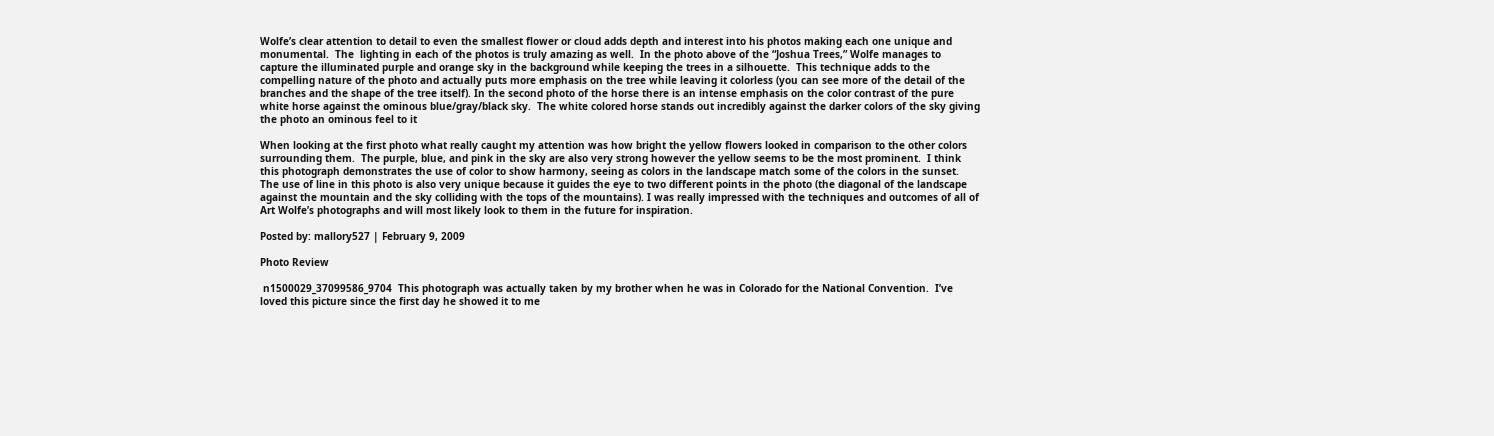Wolfe’s clear attention to detail to even the smallest flower or cloud adds depth and interest into his photos making each one unique and monumental.  The  lighting in each of the photos is truly amazing as well.  In the photo above of the “Joshua Trees,” Wolfe manages to capture the illuminated purple and orange sky in the background while keeping the trees in a silhouette.  This technique adds to the compelling nature of the photo and actually puts more emphasis on the tree while leaving it colorless (you can see more of the detail of the branches and the shape of the tree itself). In the second photo of the horse there is an intense emphasis on the color contrast of the pure white horse against the ominous blue/gray/black sky.  The white colored horse stands out incredibly against the darker colors of the sky giving the photo an ominous feel to it

When looking at the first photo what really caught my attention was how bright the yellow flowers looked in comparison to the other colors surrounding them.  The purple, blue, and pink in the sky are also very strong however the yellow seems to be the most prominent.  I think this photograph demonstrates the use of color to show harmony, seeing as colors in the landscape match some of the colors in the sunset.  The use of line in this photo is also very unique because it guides the eye to two different points in the photo (the diagonal of the landscape against the mountain and the sky colliding with the tops of the mountains). I was really impressed with the techniques and outcomes of all of Art Wolfe’s photographs and will most likely look to them in the future for inspiration.

Posted by: mallory527 | February 9, 2009

Photo Review

 n1500029_37099586_9704  This photograph was actually taken by my brother when he was in Colorado for the National Convention.  I’ve loved this picture since the first day he showed it to me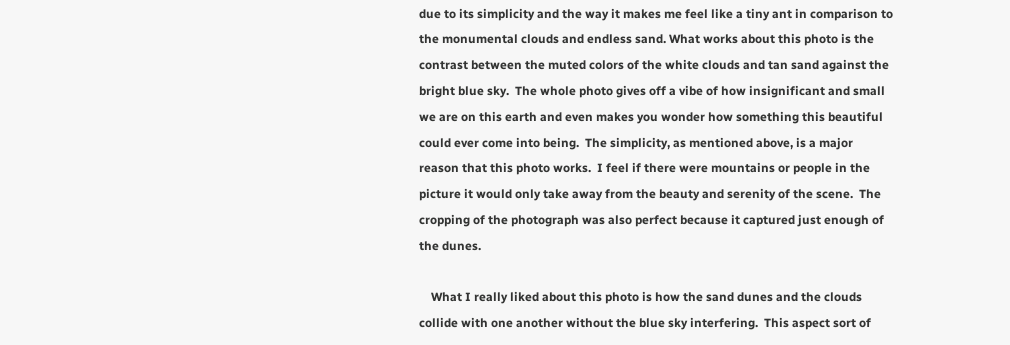due to its simplicity and the way it makes me feel like a tiny ant in comparison to the monumental clouds and endless sand. What works about this photo is the contrast between the muted colors of the white clouds and tan sand against the bright blue sky.  The whole photo gives off a vibe of how insignificant and small we are on this earth and even makes you wonder how something this beautiful could ever come into being.  The simplicity, as mentioned above, is a major reason that this photo works.  I feel if there were mountains or people in the picture it would only take away from the beauty and serenity of the scene.  The cropping of the photograph was also perfect because it captured just enough of the dunes.

    What I really liked about this photo is how the sand dunes and the clouds collide with one another without the blue sky interfering.  This aspect sort of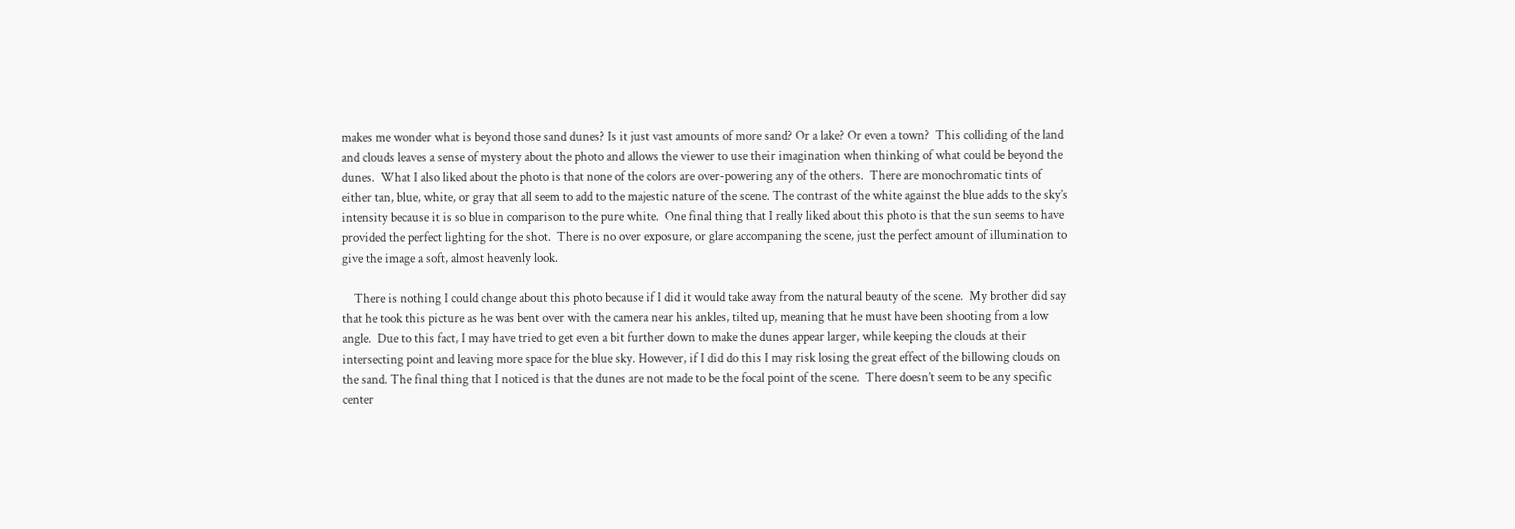makes me wonder what is beyond those sand dunes? Is it just vast amounts of more sand? Or a lake? Or even a town?  This colliding of the land and clouds leaves a sense of mystery about the photo and allows the viewer to use their imagination when thinking of what could be beyond the dunes.  What I also liked about the photo is that none of the colors are over-powering any of the others.  There are monochromatic tints of either tan, blue, white, or gray that all seem to add to the majestic nature of the scene. The contrast of the white against the blue adds to the sky’s intensity because it is so blue in comparison to the pure white.  One final thing that I really liked about this photo is that the sun seems to have provided the perfect lighting for the shot.  There is no over exposure, or glare accompaning the scene, just the perfect amount of illumination to give the image a soft, almost heavenly look.

    There is nothing I could change about this photo because if I did it would take away from the natural beauty of the scene.  My brother did say that he took this picture as he was bent over with the camera near his ankles, tilted up, meaning that he must have been shooting from a low angle.  Due to this fact, I may have tried to get even a bit further down to make the dunes appear larger, while keeping the clouds at their intersecting point and leaving more space for the blue sky. However, if I did do this I may risk losing the great effect of the billowing clouds on the sand. The final thing that I noticed is that the dunes are not made to be the focal point of the scene.  There doesn’t seem to be any specific center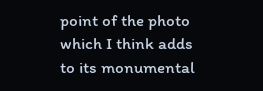point of the photo which I think adds to its monumental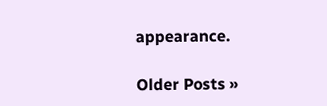appearance.

Older Posts »